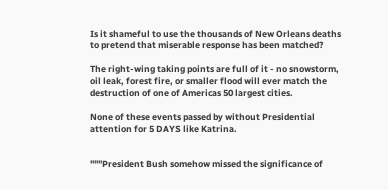Is it shameful to use the thousands of New Orleans deaths to pretend that miserable response has been matched?

The right-wing taking points are full of it - no snowstorm, oil leak, forest fire, or smaller flood will ever match the destruction of one of Americas 50 largest cities.

None of these events passed by without Presidential attention for 5 DAYS like Katrina.


"""President Bush somehow missed the significance of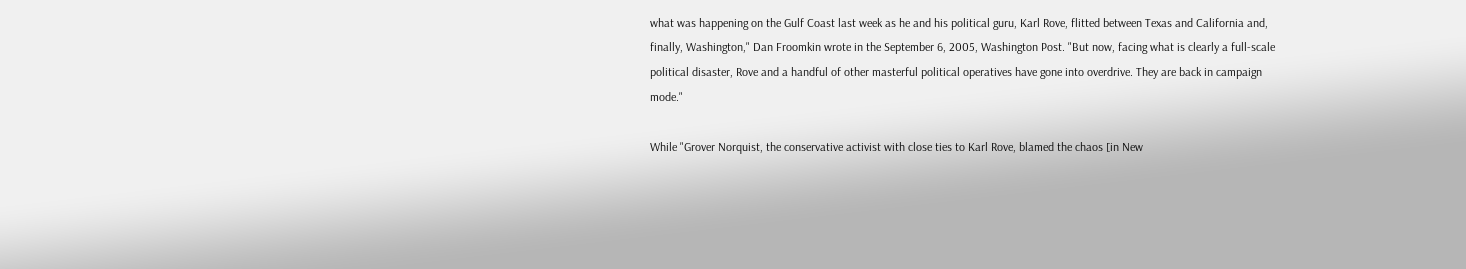what was happening on the Gulf Coast last week as he and his political guru, Karl Rove, flitted between Texas and California and, finally, Washington," Dan Froomkin wrote in the September 6, 2005, Washington Post. "But now, facing what is clearly a full-scale political disaster, Rove and a handful of other masterful political operatives have gone into overdrive. They are back in campaign mode."

While "Grover Norquist, the conservative activist with close ties to Karl Rove, blamed the chaos [in New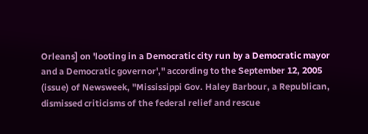Orleans] on 'looting in a Democratic city run by a Democratic mayor and a Democratic governor'," according to the September 12, 2005 (issue) of Newsweek, "Mississippi Gov. Haley Barbour, a Republican, dismissed criticisms of the federal relief and rescue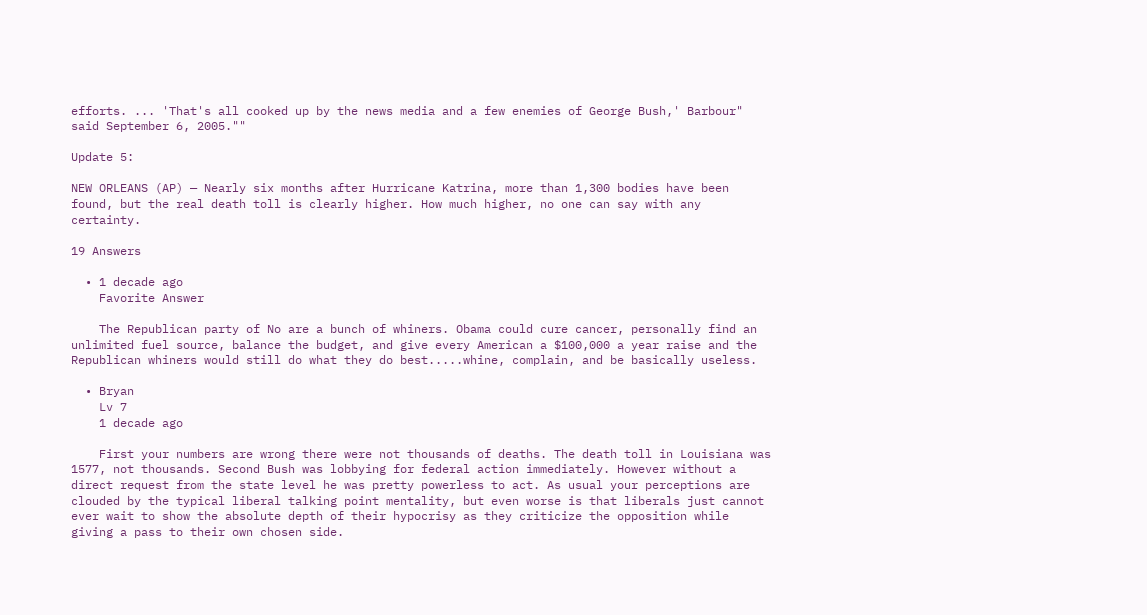efforts. ... 'That's all cooked up by the news media and a few enemies of George Bush,' Barbour" said September 6, 2005.""

Update 5:

NEW ORLEANS (AP) — Nearly six months after Hurricane Katrina, more than 1,300 bodies have been found, but the real death toll is clearly higher. How much higher, no one can say with any certainty.

19 Answers

  • 1 decade ago
    Favorite Answer

    The Republican party of No are a bunch of whiners. Obama could cure cancer, personally find an unlimited fuel source, balance the budget, and give every American a $100,000 a year raise and the Republican whiners would still do what they do best.....whine, complain, and be basically useless.

  • Bryan
    Lv 7
    1 decade ago

    First your numbers are wrong there were not thousands of deaths. The death toll in Louisiana was 1577, not thousands. Second Bush was lobbying for federal action immediately. However without a direct request from the state level he was pretty powerless to act. As usual your perceptions are clouded by the typical liberal talking point mentality, but even worse is that liberals just cannot ever wait to show the absolute depth of their hypocrisy as they criticize the opposition while giving a pass to their own chosen side.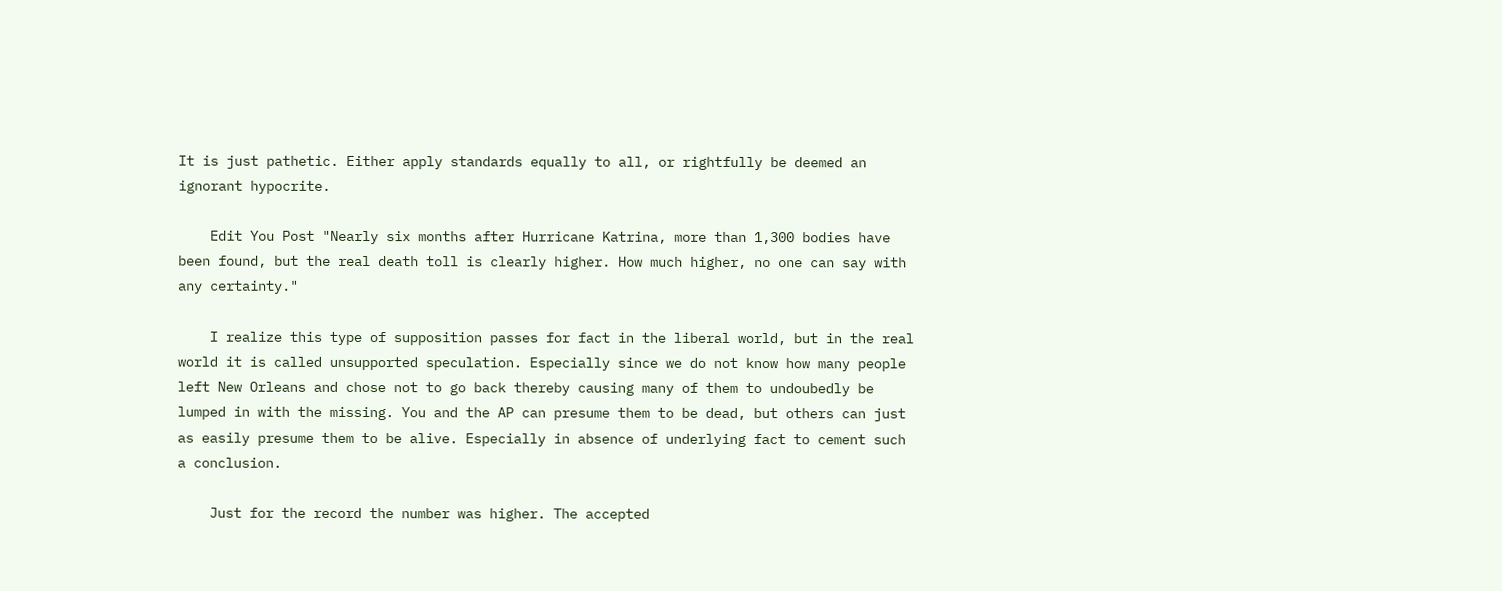It is just pathetic. Either apply standards equally to all, or rightfully be deemed an ignorant hypocrite.

    Edit You Post "Nearly six months after Hurricane Katrina, more than 1,300 bodies have been found, but the real death toll is clearly higher. How much higher, no one can say with any certainty."

    I realize this type of supposition passes for fact in the liberal world, but in the real world it is called unsupported speculation. Especially since we do not know how many people left New Orleans and chose not to go back thereby causing many of them to undoubedly be lumped in with the missing. You and the AP can presume them to be dead, but others can just as easily presume them to be alive. Especially in absence of underlying fact to cement such a conclusion.

    Just for the record the number was higher. The accepted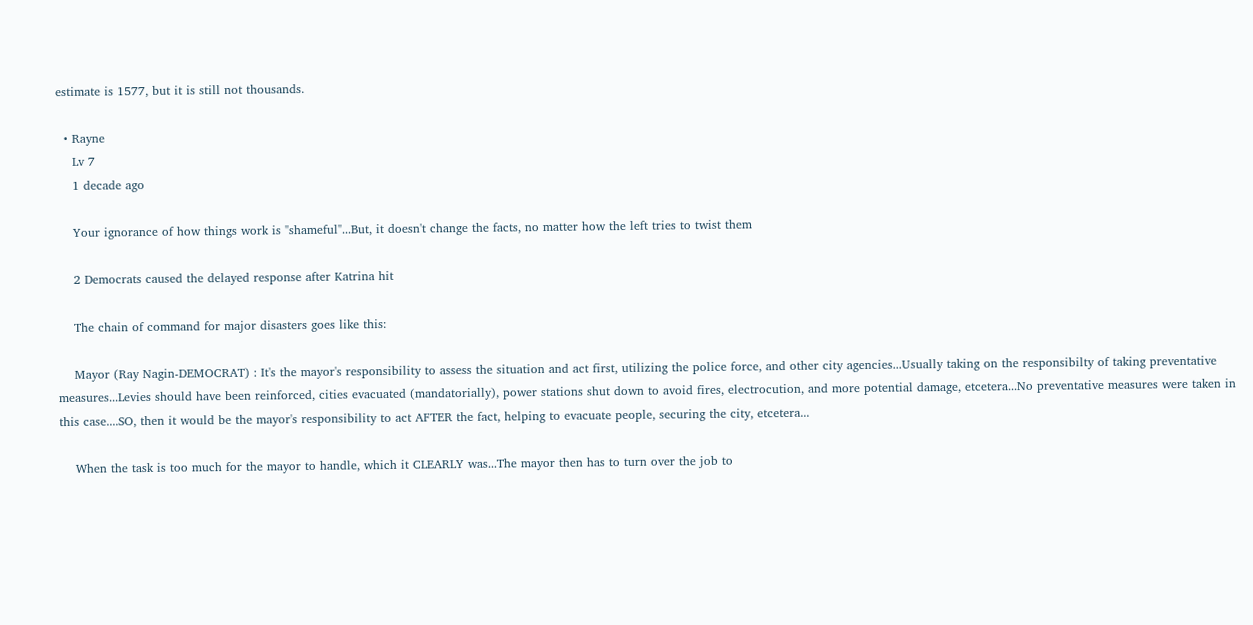estimate is 1577, but it is still not thousands.

  • Rayne
    Lv 7
    1 decade ago

    Your ignorance of how things work is "shameful"...But, it doesn't change the facts, no matter how the left tries to twist them

    2 Democrats caused the delayed response after Katrina hit

    The chain of command for major disasters goes like this:

    Mayor (Ray Nagin-DEMOCRAT) : It's the mayor's responsibility to assess the situation and act first, utilizing the police force, and other city agencies...Usually taking on the responsibilty of taking preventative measures...Levies should have been reinforced, cities evacuated (mandatorially), power stations shut down to avoid fires, electrocution, and more potential damage, etcetera...No preventative measures were taken in this case....SO, then it would be the mayor's responsibility to act AFTER the fact, helping to evacuate people, securing the city, etcetera...

    When the task is too much for the mayor to handle, which it CLEARLY was...The mayor then has to turn over the job to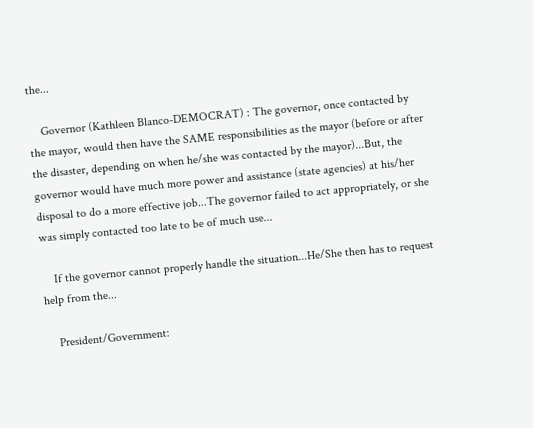the...

    Governor (Kathleen Blanco-DEMOCRAT) : The governor, once contacted by the mayor, would then have the SAME responsibilities as the mayor (before or after the disaster, depending on when he/she was contacted by the mayor)...But, the governor would have much more power and assistance (state agencies) at his/her disposal to do a more effective job...The governor failed to act appropriately, or she was simply contacted too late to be of much use...

    If the governor cannot properly handle the situation...He/She then has to request help from the...

    President/Government: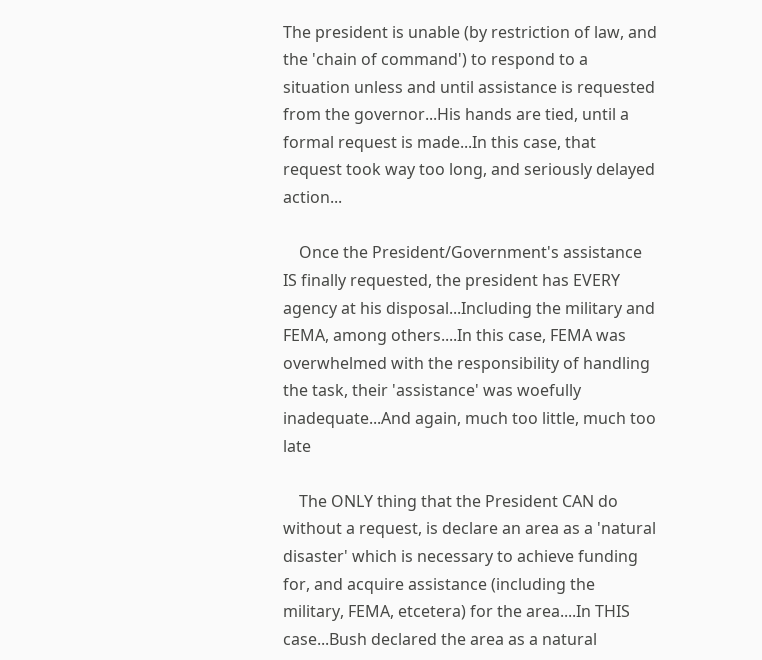The president is unable (by restriction of law, and the 'chain of command') to respond to a situation unless and until assistance is requested from the governor...His hands are tied, until a formal request is made...In this case, that request took way too long, and seriously delayed action...

    Once the President/Government's assistance IS finally requested, the president has EVERY agency at his disposal...Including the military and FEMA, among others....In this case, FEMA was overwhelmed with the responsibility of handling the task, their 'assistance' was woefully inadequate...And again, much too little, much too late

    The ONLY thing that the President CAN do without a request, is declare an area as a 'natural disaster' which is necessary to achieve funding for, and acquire assistance (including the military, FEMA, etcetera) for the area....In THIS case...Bush declared the area as a natural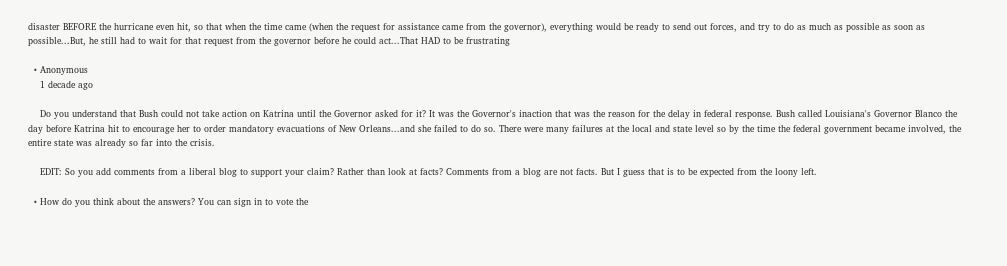disaster BEFORE the hurricane even hit, so that when the time came (when the request for assistance came from the governor), everything would be ready to send out forces, and try to do as much as possible as soon as possible...But, he still had to wait for that request from the governor before he could act...That HAD to be frustrating

  • Anonymous
    1 decade ago

    Do you understand that Bush could not take action on Katrina until the Governor asked for it? It was the Governor's inaction that was the reason for the delay in federal response. Bush called Louisiana's Governor Blanco the day before Katrina hit to encourage her to order mandatory evacuations of New Orleans...and she failed to do so. There were many failures at the local and state level so by the time the federal government became involved, the entire state was already so far into the crisis.

    EDIT: So you add comments from a liberal blog to support your claim? Rather than look at facts? Comments from a blog are not facts. But I guess that is to be expected from the loony left.

  • How do you think about the answers? You can sign in to vote the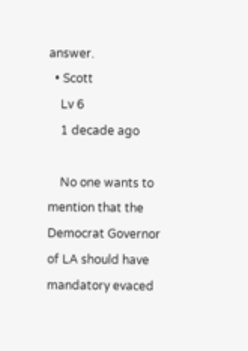answer.
  • Scott
    Lv 6
    1 decade ago

    No one wants to mention that the Democrat Governor of LA should have mandatory evaced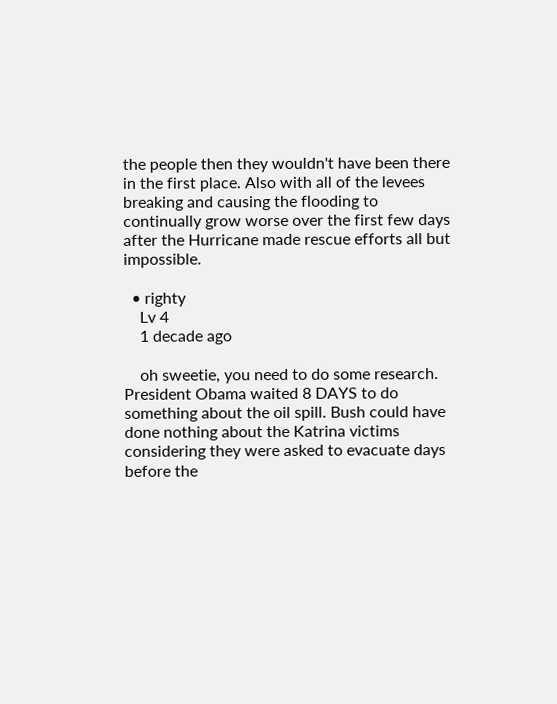the people then they wouldn't have been there in the first place. Also with all of the levees breaking and causing the flooding to continually grow worse over the first few days after the Hurricane made rescue efforts all but impossible.

  • righty
    Lv 4
    1 decade ago

    oh sweetie, you need to do some research. President Obama waited 8 DAYS to do something about the oil spill. Bush could have done nothing about the Katrina victims considering they were asked to evacuate days before the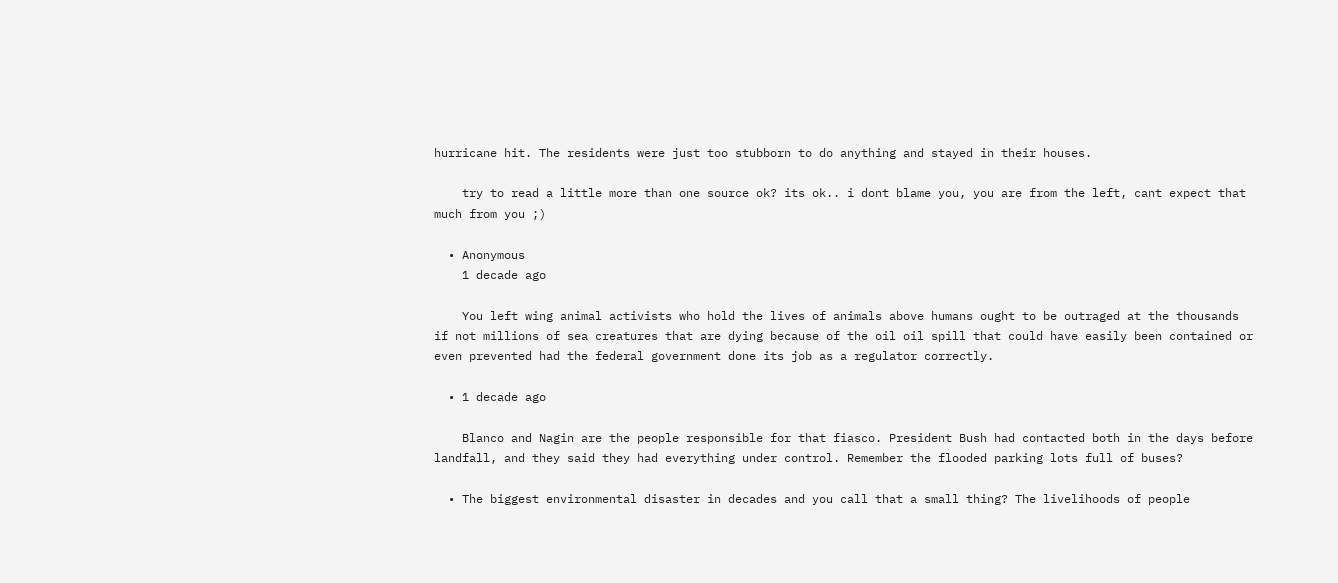hurricane hit. The residents were just too stubborn to do anything and stayed in their houses.

    try to read a little more than one source ok? its ok.. i dont blame you, you are from the left, cant expect that much from you ;)

  • Anonymous
    1 decade ago

    You left wing animal activists who hold the lives of animals above humans ought to be outraged at the thousands if not millions of sea creatures that are dying because of the oil oil spill that could have easily been contained or even prevented had the federal government done its job as a regulator correctly.

  • 1 decade ago

    Blanco and Nagin are the people responsible for that fiasco. President Bush had contacted both in the days before landfall, and they said they had everything under control. Remember the flooded parking lots full of buses?

  • The biggest environmental disaster in decades and you call that a small thing? The livelihoods of people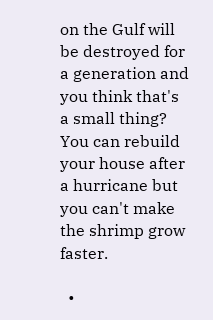on the Gulf will be destroyed for a generation and you think that's a small thing? You can rebuild your house after a hurricane but you can't make the shrimp grow faster.

  •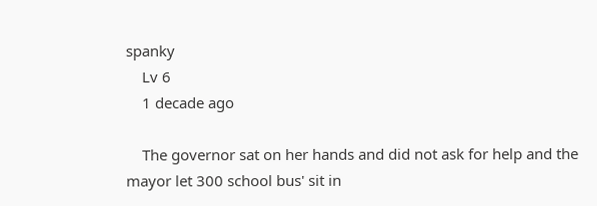spanky
    Lv 6
    1 decade ago

    The governor sat on her hands and did not ask for help and the mayor let 300 school bus' sit in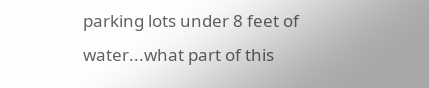parking lots under 8 feet of water...what part of this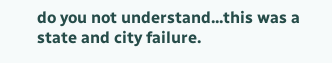do you not understand...this was a state and city failure.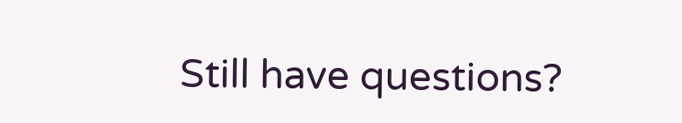Still have questions?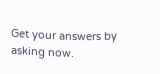Get your answers by asking now.